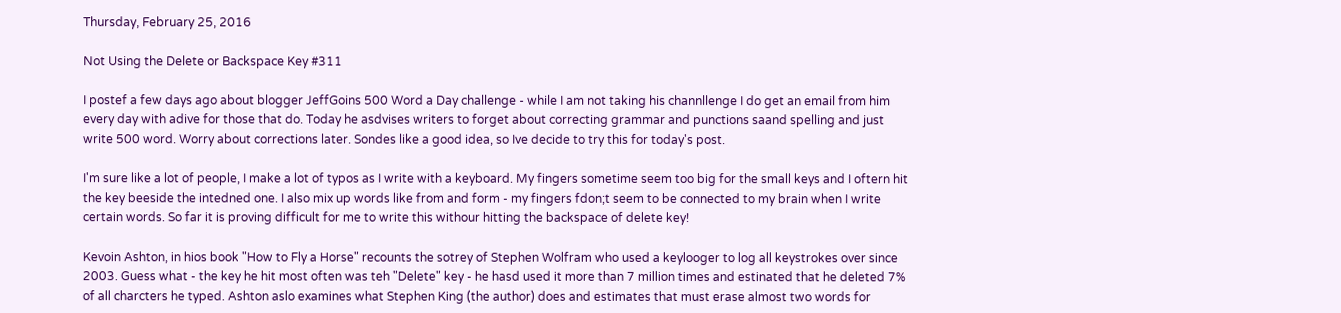Thursday, February 25, 2016

Not Using the Delete or Backspace Key #311

I postef a few days ago about blogger JeffGoins 500 Word a Day challenge - while I am not taking his channllenge I do get an email from him every day with adive for those that do. Today he asdvises writers to forget about correcting grammar and punctions saand spelling and just write 500 word. Worry about corrections later. Sondes like a good idea, so Ive decide to try this for today's post.

I'm sure like a lot of people, I make a lot of typos as I write with a keyboard. My fingers sometime seem too big for the small keys and I oftern hit the key beeside the intedned one. I also mix up words like from and form - my fingers fdon;t seem to be connected to my brain when I write certain words. So far it is proving difficult for me to write this withour hitting the backspace of delete key!

Kevoin Ashton, in hios book "How to Fly a Horse" recounts the sotrey of Stephen Wolfram who used a keylooger to log all keystrokes over since 2003. Guess what - the key he hit most often was teh "Delete" key - he hasd used it more than 7 million times and estinated that he deleted 7% of all charcters he typed. Ashton aslo examines what Stephen King (the author) does and estimates that must erase almost two words for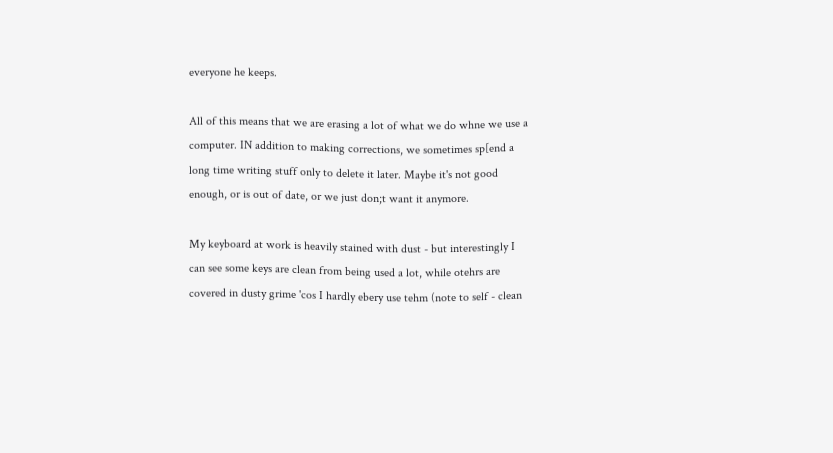everyone he keeps.

All of this means that we are erasing a lot of what we do whne we use a computer. IN addition to making corrections, we sometimes sp[end a long time writing stuff only to delete it later. Maybe it's not good enough, or is out of date, or we just don;t want it anymore.

My keyboard at work is heavily stained with dust - but interestingly I can see some keys are clean from being used a lot, while otehrs are covered in dusty grime 'cos I hardly ebery use tehm (note to self - clean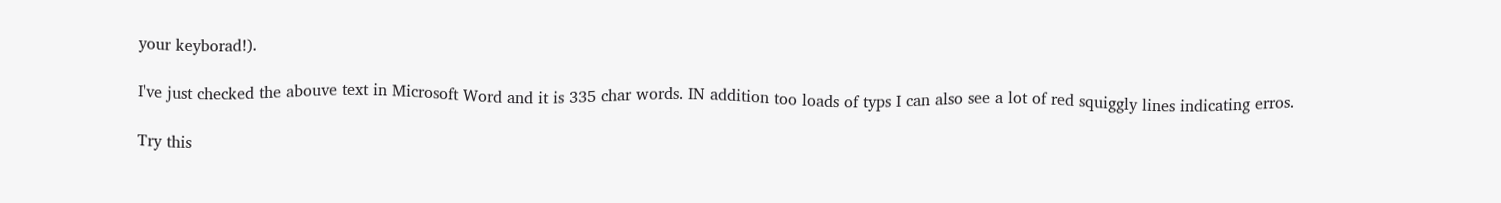your keyborad!).

I've just checked the abouve text in Microsoft Word and it is 335 char words. IN addition too loads of typs I can also see a lot of red squiggly lines indicating erros.

Try this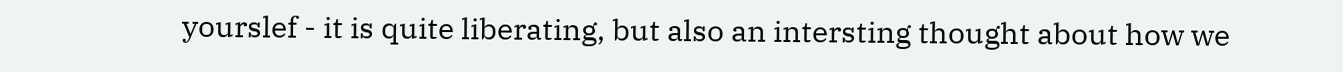yourslef - it is quite liberating, but also an intersting thought about how we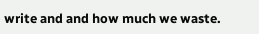write and and how much we waste.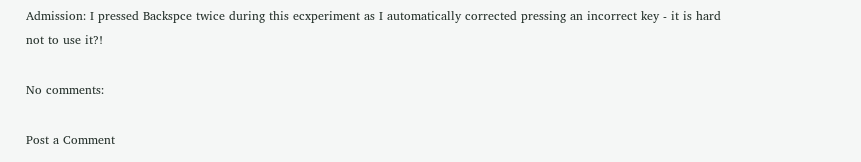Admission: I pressed Backspce twice during this ecxperiment as I automatically corrected pressing an incorrect key - it is hard not to use it?!

No comments:

Post a Comment